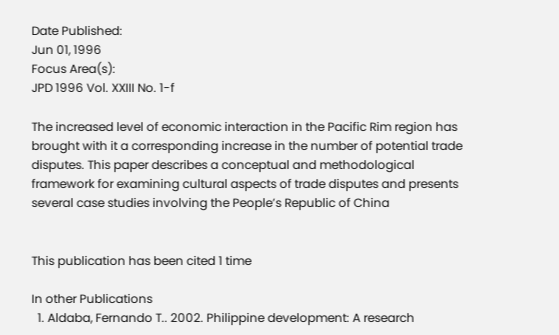Date Published:
Jun 01, 1996
Focus Area(s):
JPD 1996 Vol. XXIII No. 1-f

The increased level of economic interaction in the Pacific Rim region has brought with it a corresponding increase in the number of potential trade disputes. This paper describes a conceptual and methodological framework for examining cultural aspects of trade disputes and presents several case studies involving the People’s Republic of China


This publication has been cited 1 time

In other Publications
  1. Aldaba, Fernando T.. 2002. Philippine development: A research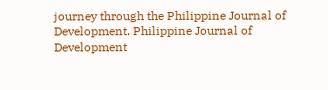journey through the Philippine Journal of Development. Philippine Journal of Development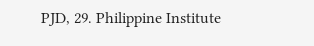PJD, 29. Philippine Institute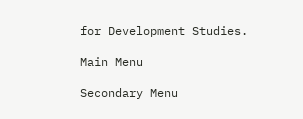for Development Studies.

Main Menu

Secondary Menu